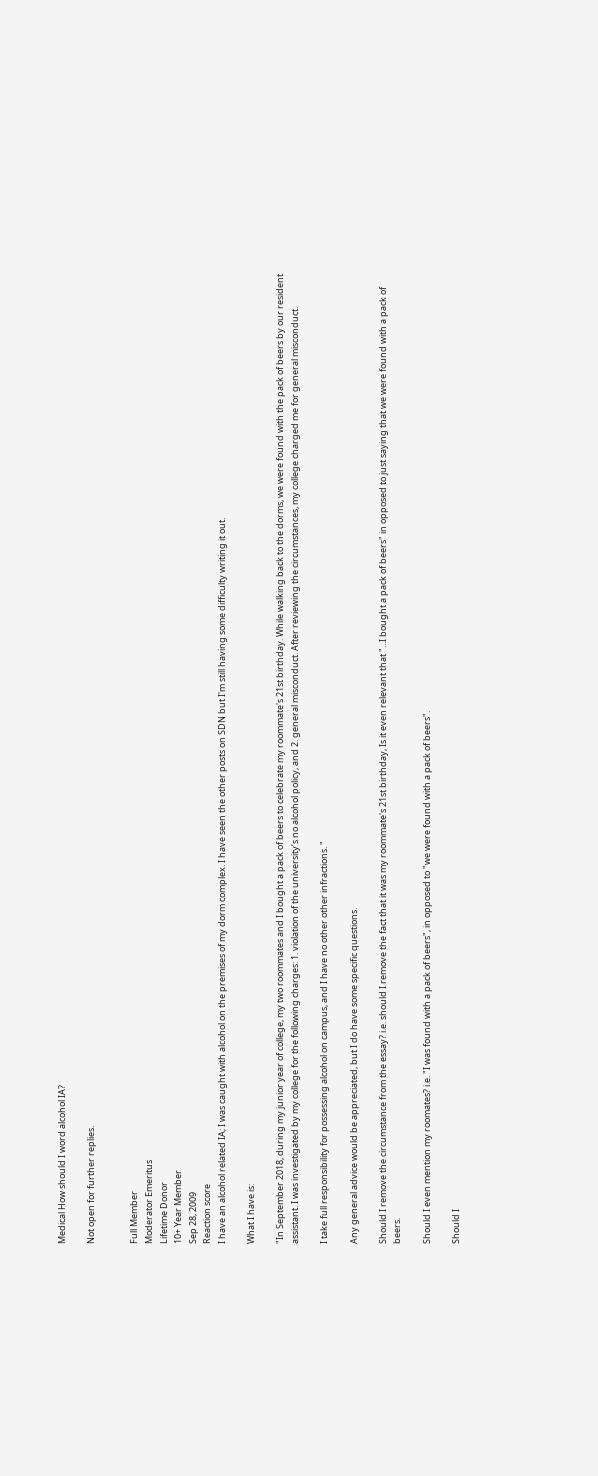Medical How should I word alcohol IA?

Not open for further replies.


Full Member
Moderator Emeritus
Lifetime Donor
10+ Year Member
Sep 28, 2009
Reaction score
I have an alcohol related IA; I was caught with alcohol on the premises of my dorm complex. I have seen the other posts on SDN but I'm still having some difficulty writing it out.

What I have is:

"In September 2018, during my junior year of college, my two roommates and I bought a pack of beers to celebrate my roommate's 21st birthday. While walking back to the dorms, we were found with the pack of beers by our resident assistant. I was investigated by my college for the following charges: 1. violation of the university’s no alcohol policy, and 2. general misconduct. After reviewing the circumstances, my college charged me for general misconduct.

I take full responsibility for possessing alcohol on campus, and I have no other other infractions. "

Any general advice would be appreciated, but I do have some specific questions.

Should I remove the circumstance from the essay? i.e. should I remove the fact that it was my roommate's 21st birthday, Is it even relevant that "...I bought a pack of beers" in opposed to just saying that we were found with a pack of beers.

Should I even mention my roomates? i.e. "I was found with a pack of beers", in opposed to "we were found with a pack of beers".

Should I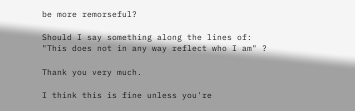be more remorseful?

Should I say something along the lines of:
"This does not in any way reflect who I am" ?

Thank you very much.

I think this is fine unless you're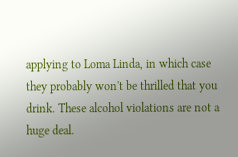applying to Loma Linda, in which case they probably won't be thrilled that you drink. These alcohol violations are not a huge deal.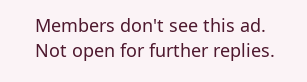Members don't see this ad.
Not open for further replies.